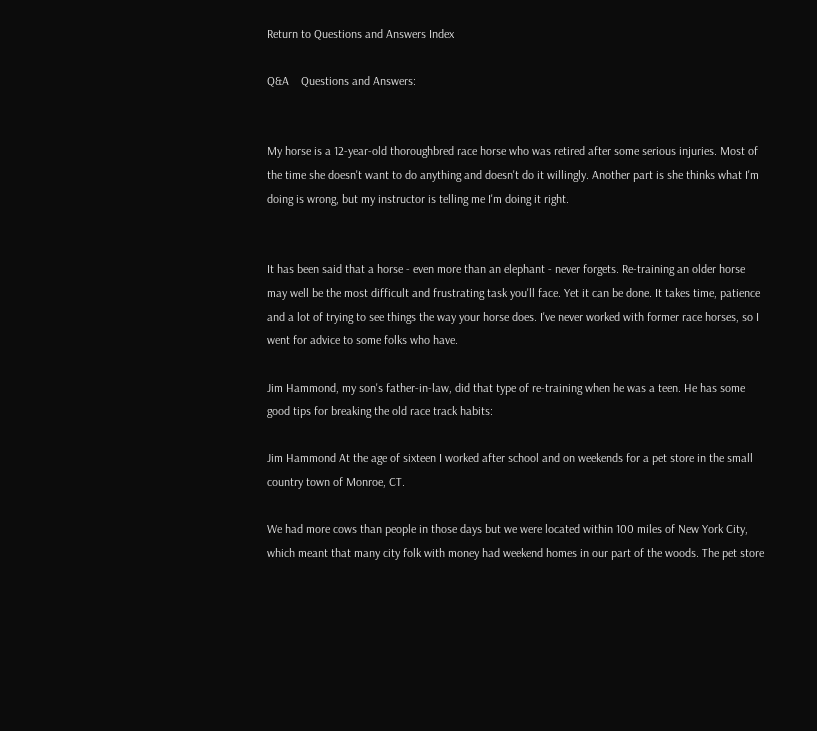Return to Questions and Answers Index

Q&A    Questions and Answers:


My horse is a 12-year-old thoroughbred race horse who was retired after some serious injuries. Most of the time she doesn't want to do anything and doesn't do it willingly. Another part is she thinks what I'm doing is wrong, but my instructor is telling me I'm doing it right.


It has been said that a horse - even more than an elephant - never forgets. Re-training an older horse may well be the most difficult and frustrating task you'll face. Yet it can be done. It takes time, patience and a lot of trying to see things the way your horse does. I've never worked with former race horses, so I went for advice to some folks who have.

Jim Hammond, my son's father-in-law, did that type of re-training when he was a teen. He has some good tips for breaking the old race track habits:

Jim Hammond At the age of sixteen I worked after school and on weekends for a pet store in the small country town of Monroe, CT.

We had more cows than people in those days but we were located within 100 miles of New York City, which meant that many city folk with money had weekend homes in our part of the woods. The pet store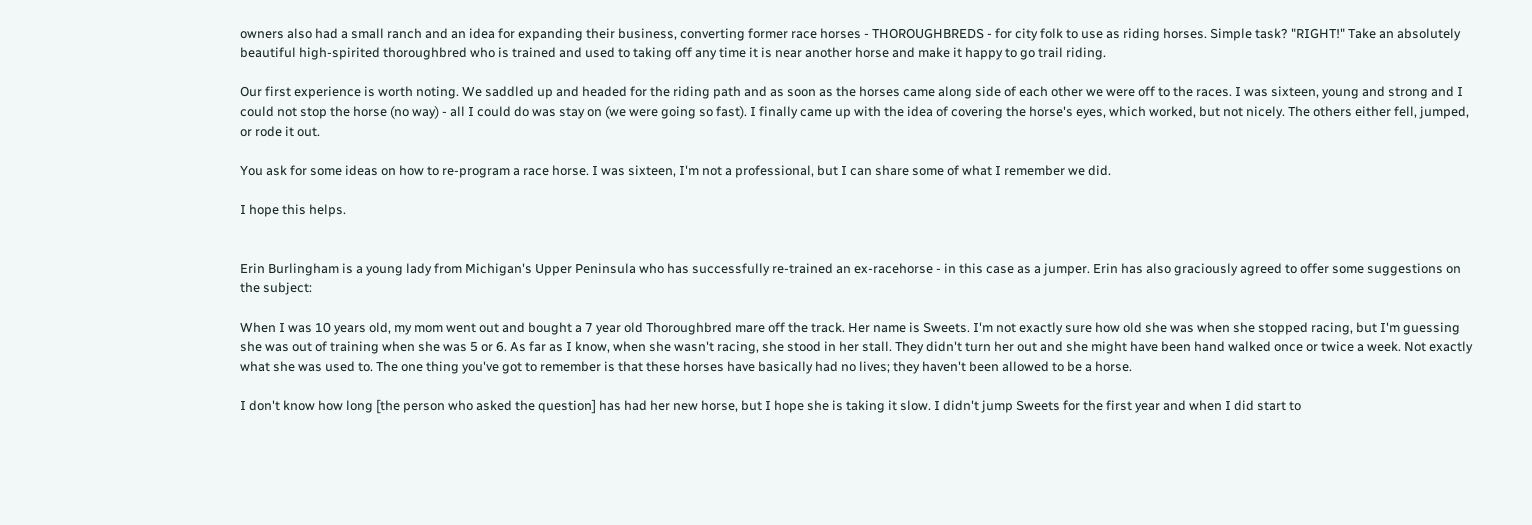owners also had a small ranch and an idea for expanding their business, converting former race horses - THOROUGHBREDS - for city folk to use as riding horses. Simple task? "RIGHT!" Take an absolutely beautiful high-spirited thoroughbred who is trained and used to taking off any time it is near another horse and make it happy to go trail riding.

Our first experience is worth noting. We saddled up and headed for the riding path and as soon as the horses came along side of each other we were off to the races. I was sixteen, young and strong and I could not stop the horse (no way) - all I could do was stay on (we were going so fast). I finally came up with the idea of covering the horse's eyes, which worked, but not nicely. The others either fell, jumped, or rode it out.

You ask for some ideas on how to re-program a race horse. I was sixteen, I'm not a professional, but I can share some of what I remember we did.

I hope this helps.


Erin Burlingham is a young lady from Michigan's Upper Peninsula who has successfully re-trained an ex-racehorse - in this case as a jumper. Erin has also graciously agreed to offer some suggestions on the subject:

When I was 10 years old, my mom went out and bought a 7 year old Thoroughbred mare off the track. Her name is Sweets. I'm not exactly sure how old she was when she stopped racing, but I'm guessing she was out of training when she was 5 or 6. As far as I know, when she wasn't racing, she stood in her stall. They didn't turn her out and she might have been hand walked once or twice a week. Not exactly what she was used to. The one thing you've got to remember is that these horses have basically had no lives; they haven't been allowed to be a horse.

I don't know how long [the person who asked the question] has had her new horse, but I hope she is taking it slow. I didn't jump Sweets for the first year and when I did start to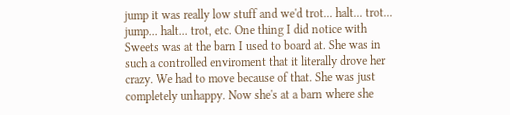jump it was really low stuff and we'd trot... halt... trot... jump... halt... trot, etc. One thing I did notice with Sweets was at the barn I used to board at. She was in such a controlled enviroment that it literally drove her crazy. We had to move because of that. She was just completely unhappy. Now she's at a barn where she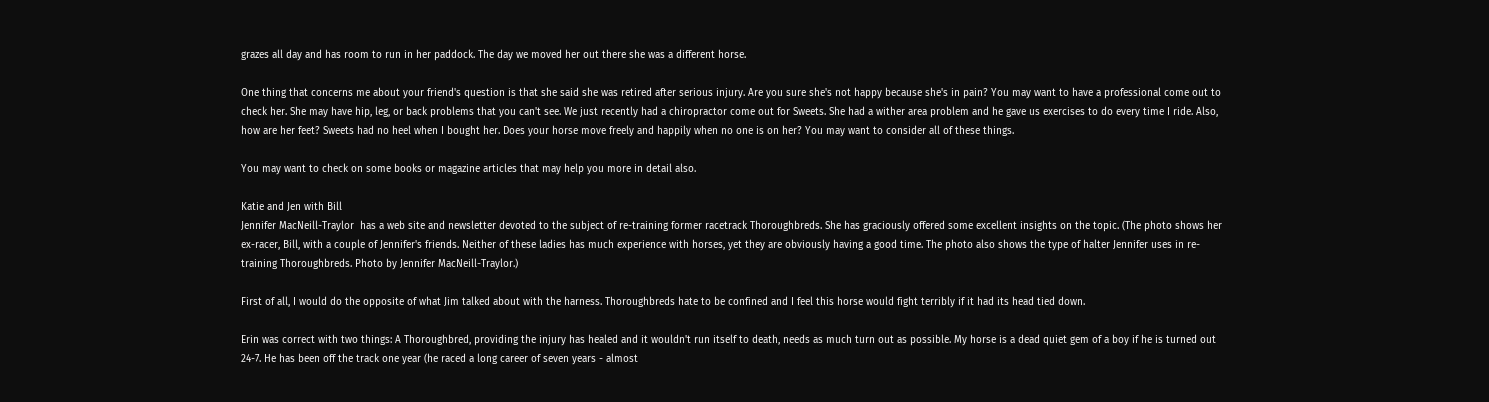grazes all day and has room to run in her paddock. The day we moved her out there she was a different horse.

One thing that concerns me about your friend's question is that she said she was retired after serious injury. Are you sure she's not happy because she's in pain? You may want to have a professional come out to check her. She may have hip, leg, or back problems that you can't see. We just recently had a chiropractor come out for Sweets. She had a wither area problem and he gave us exercises to do every time I ride. Also, how are her feet? Sweets had no heel when I bought her. Does your horse move freely and happily when no one is on her? You may want to consider all of these things.

You may want to check on some books or magazine articles that may help you more in detail also.

Katie and Jen with Bill
Jennifer MacNeill-Traylor  has a web site and newsletter devoted to the subject of re-training former racetrack Thoroughbreds. She has graciously offered some excellent insights on the topic. (The photo shows her ex-racer, Bill, with a couple of Jennifer's friends. Neither of these ladies has much experience with horses, yet they are obviously having a good time. The photo also shows the type of halter Jennifer uses in re-training Thoroughbreds. Photo by Jennifer MacNeill-Traylor.)

First of all, I would do the opposite of what Jim talked about with the harness. Thoroughbreds hate to be confined and I feel this horse would fight terribly if it had its head tied down.

Erin was correct with two things: A Thoroughbred, providing the injury has healed and it wouldn't run itself to death, needs as much turn out as possible. My horse is a dead quiet gem of a boy if he is turned out 24-7. He has been off the track one year (he raced a long career of seven years - almost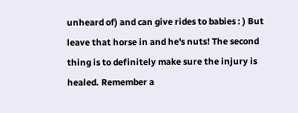unheard of) and can give rides to babies : ) But leave that horse in and he's nuts! The second thing is to definitely make sure the injury is healed. Remember a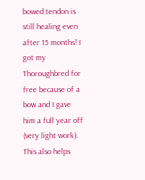bowed tendon is still healing even after 15 months! I got my Thoroughbred for free because of a bow and I gave him a full year off (very light work). This also helps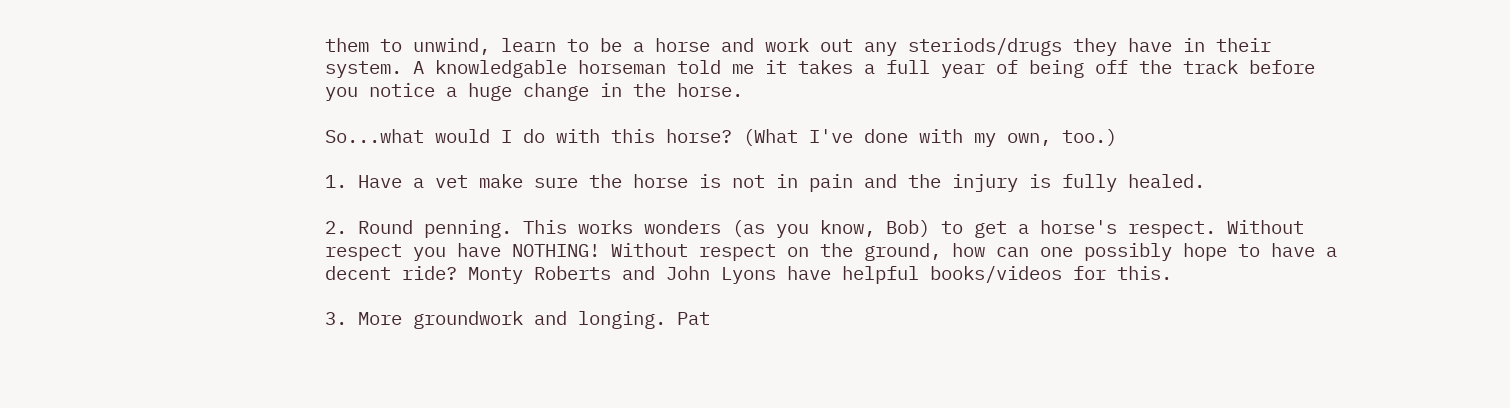them to unwind, learn to be a horse and work out any steriods/drugs they have in their system. A knowledgable horseman told me it takes a full year of being off the track before you notice a huge change in the horse.

So...what would I do with this horse? (What I've done with my own, too.)

1. Have a vet make sure the horse is not in pain and the injury is fully healed.

2. Round penning. This works wonders (as you know, Bob) to get a horse's respect. Without respect you have NOTHING! Without respect on the ground, how can one possibly hope to have a decent ride? Monty Roberts and John Lyons have helpful books/videos for this.

3. More groundwork and longing. Pat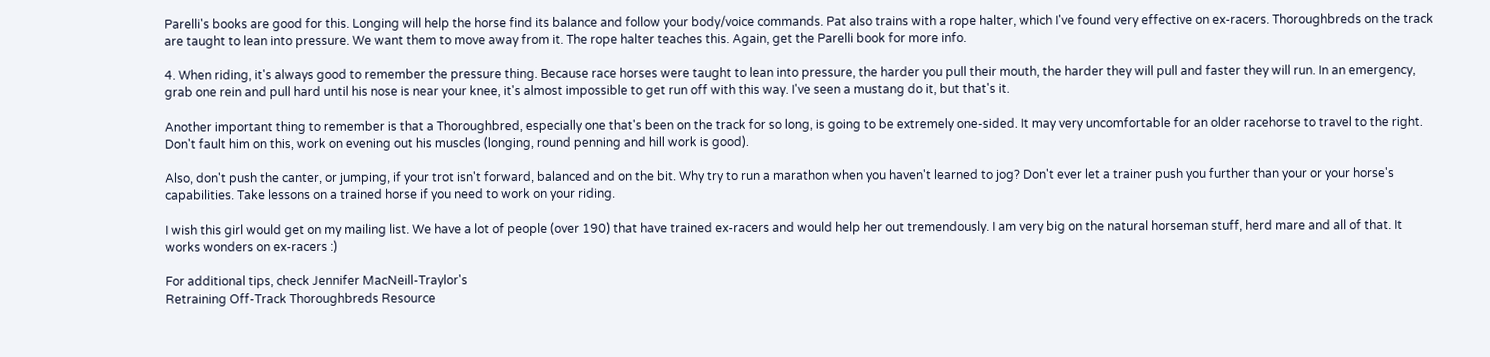Parelli's books are good for this. Longing will help the horse find its balance and follow your body/voice commands. Pat also trains with a rope halter, which I've found very effective on ex-racers. Thoroughbreds on the track are taught to lean into pressure. We want them to move away from it. The rope halter teaches this. Again, get the Parelli book for more info.

4. When riding, it's always good to remember the pressure thing. Because race horses were taught to lean into pressure, the harder you pull their mouth, the harder they will pull and faster they will run. In an emergency, grab one rein and pull hard until his nose is near your knee, it's almost impossible to get run off with this way. I've seen a mustang do it, but that's it.

Another important thing to remember is that a Thoroughbred, especially one that's been on the track for so long, is going to be extremely one-sided. It may very uncomfortable for an older racehorse to travel to the right. Don't fault him on this, work on evening out his muscles (longing, round penning and hill work is good).

Also, don't push the canter, or jumping, if your trot isn't forward, balanced and on the bit. Why try to run a marathon when you haven't learned to jog? Don't ever let a trainer push you further than your or your horse's capabilities. Take lessons on a trained horse if you need to work on your riding.

I wish this girl would get on my mailing list. We have a lot of people (over 190) that have trained ex-racers and would help her out tremendously. I am very big on the natural horseman stuff, herd mare and all of that. It works wonders on ex-racers :)

For additional tips, check Jennifer MacNeill-Traylor's
Retraining Off-Track Thoroughbreds Resource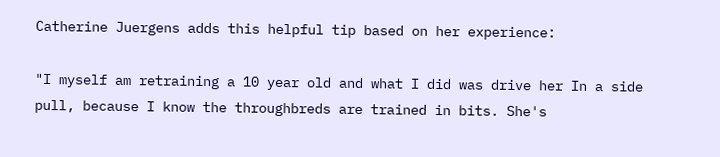Catherine Juergens adds this helpful tip based on her experience:

"I myself am retraining a 10 year old and what I did was drive her In a side pull, because I know the throughbreds are trained in bits. She's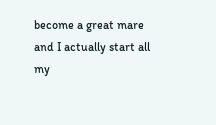become a great mare and I actually start all my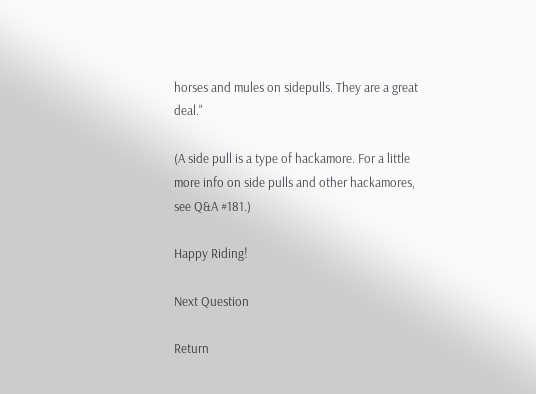horses and mules on sidepulls. They are a great deal."

(A side pull is a type of hackamore. For a little more info on side pulls and other hackamores, see Q&A #181.)

Happy Riding!

Next Question

Return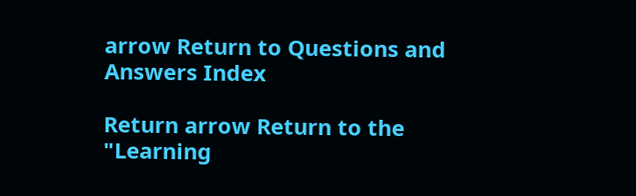arrow Return to Questions and Answers Index

Return arrow Return to the "Learning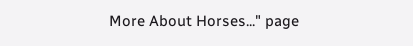More About Horses..." page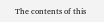The contents of this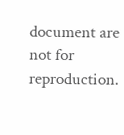document are not for reproduction.